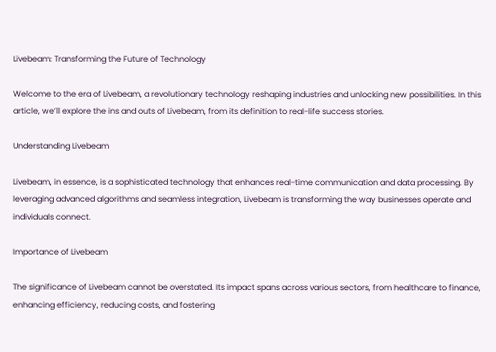Livebeam: Transforming the Future of Technology

Welcome to the era of Livebeam, a revolutionary technology reshaping industries and unlocking new possibilities. In this article, we’ll explore the ins and outs of Livebeam, from its definition to real-life success stories.

Understanding Livebeam

Livebeam, in essence, is a sophisticated technology that enhances real-time communication and data processing. By leveraging advanced algorithms and seamless integration, Livebeam is transforming the way businesses operate and individuals connect.

Importance of Livebeam

The significance of Livebeam cannot be overstated. Its impact spans across various sectors, from healthcare to finance, enhancing efficiency, reducing costs, and fostering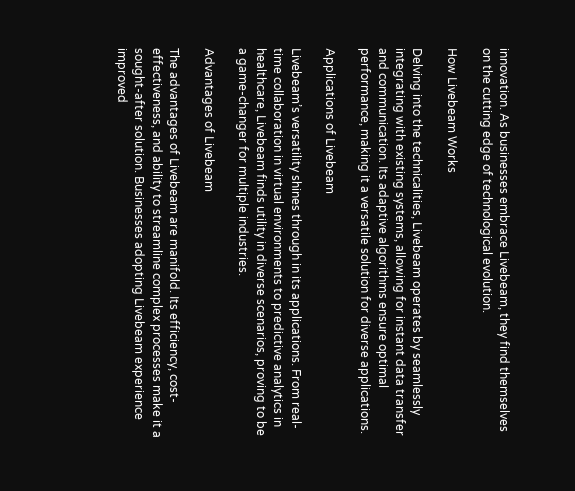innovation. As businesses embrace Livebeam, they find themselves on the cutting edge of technological evolution.

How Livebeam Works

Delving into the technicalities, Livebeam operates by seamlessly integrating with existing systems, allowing for instant data transfer and communication. Its adaptive algorithms ensure optimal performance, making it a versatile solution for diverse applications.

Applications of Livebeam

Livebeam’s versatility shines through in its applications. From real-time collaboration in virtual environments to predictive analytics in healthcare, Livebeam finds utility in diverse scenarios, proving to be a game-changer for multiple industries.

Advantages of Livebeam

The advantages of Livebeam are manifold. Its efficiency, cost-effectiveness, and ability to streamline complex processes make it a sought-after solution. Businesses adopting Livebeam experience improved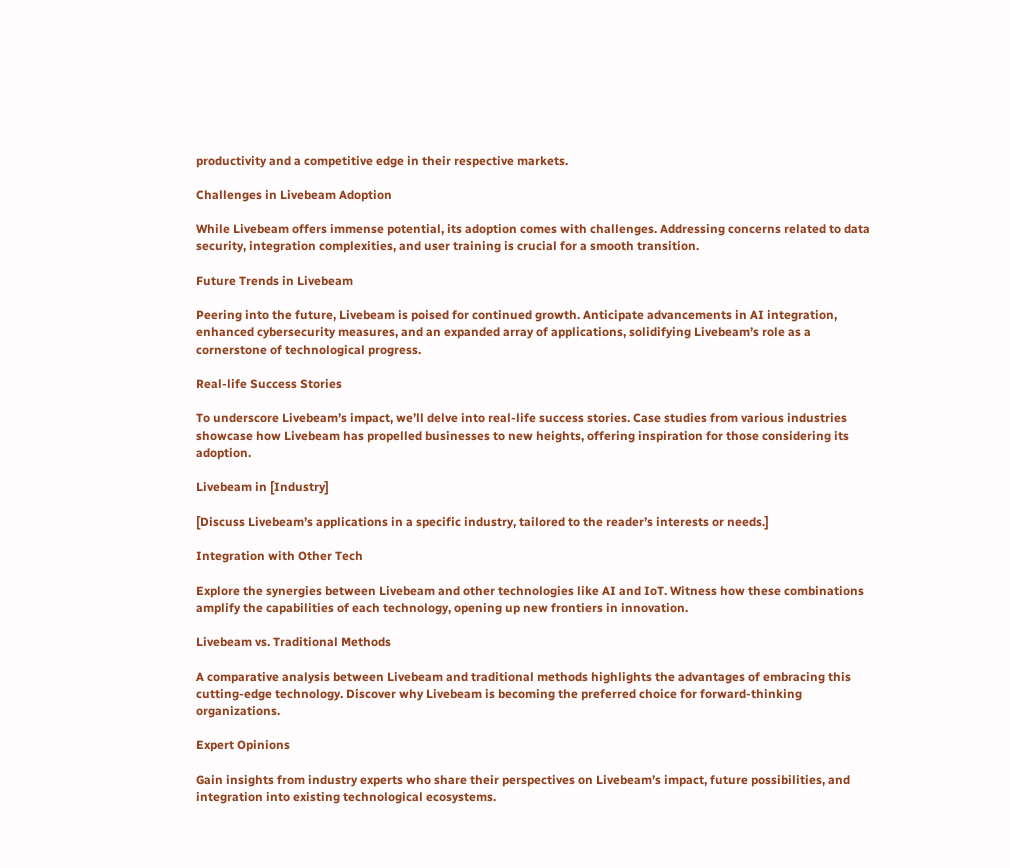productivity and a competitive edge in their respective markets.

Challenges in Livebeam Adoption

While Livebeam offers immense potential, its adoption comes with challenges. Addressing concerns related to data security, integration complexities, and user training is crucial for a smooth transition.

Future Trends in Livebeam

Peering into the future, Livebeam is poised for continued growth. Anticipate advancements in AI integration, enhanced cybersecurity measures, and an expanded array of applications, solidifying Livebeam’s role as a cornerstone of technological progress.

Real-life Success Stories

To underscore Livebeam’s impact, we’ll delve into real-life success stories. Case studies from various industries showcase how Livebeam has propelled businesses to new heights, offering inspiration for those considering its adoption.

Livebeam in [Industry]

[Discuss Livebeam’s applications in a specific industry, tailored to the reader’s interests or needs.]

Integration with Other Tech

Explore the synergies between Livebeam and other technologies like AI and IoT. Witness how these combinations amplify the capabilities of each technology, opening up new frontiers in innovation.

Livebeam vs. Traditional Methods

A comparative analysis between Livebeam and traditional methods highlights the advantages of embracing this cutting-edge technology. Discover why Livebeam is becoming the preferred choice for forward-thinking organizations.

Expert Opinions

Gain insights from industry experts who share their perspectives on Livebeam’s impact, future possibilities, and integration into existing technological ecosystems.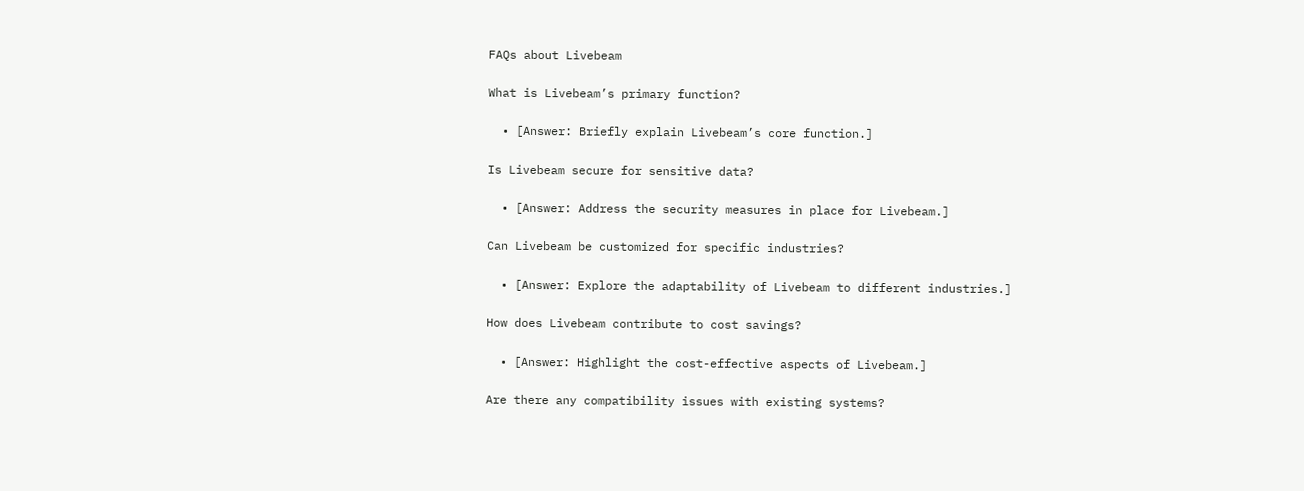FAQs about Livebeam

What is Livebeam’s primary function?

  • [Answer: Briefly explain Livebeam’s core function.]

Is Livebeam secure for sensitive data?

  • [Answer: Address the security measures in place for Livebeam.]

Can Livebeam be customized for specific industries?

  • [Answer: Explore the adaptability of Livebeam to different industries.]

How does Livebeam contribute to cost savings?

  • [Answer: Highlight the cost-effective aspects of Livebeam.]

Are there any compatibility issues with existing systems?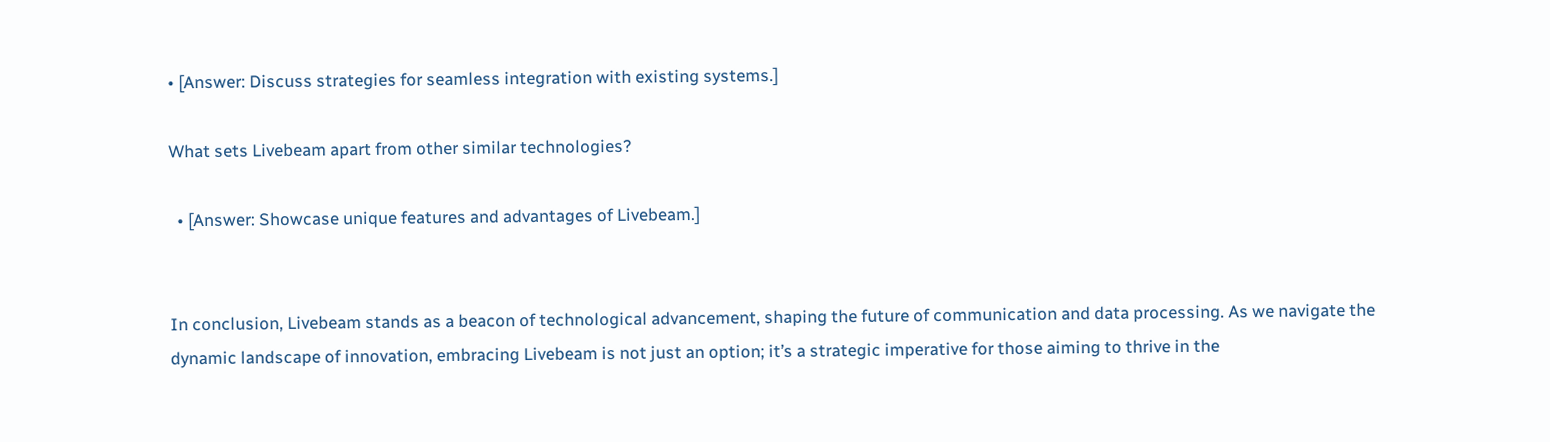• [Answer: Discuss strategies for seamless integration with existing systems.]

What sets Livebeam apart from other similar technologies?

  • [Answer: Showcase unique features and advantages of Livebeam.]


In conclusion, Livebeam stands as a beacon of technological advancement, shaping the future of communication and data processing. As we navigate the dynamic landscape of innovation, embracing Livebeam is not just an option; it’s a strategic imperative for those aiming to thrive in the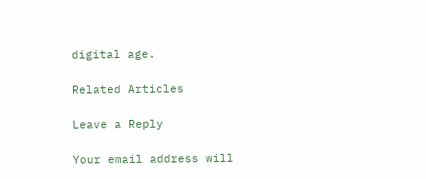digital age.

Related Articles

Leave a Reply

Your email address will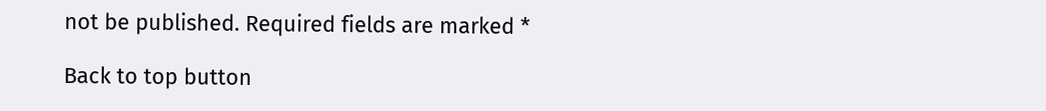not be published. Required fields are marked *

Back to top button